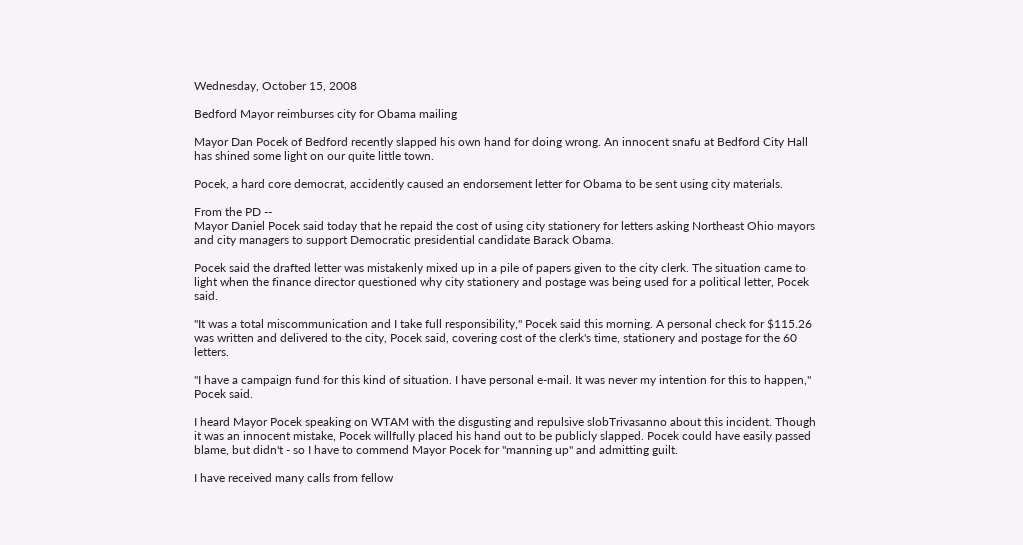Wednesday, October 15, 2008

Bedford Mayor reimburses city for Obama mailing

Mayor Dan Pocek of Bedford recently slapped his own hand for doing wrong. An innocent snafu at Bedford City Hall has shined some light on our quite little town.

Pocek, a hard core democrat, accidently caused an endorsement letter for Obama to be sent using city materials.

From the PD --
Mayor Daniel Pocek said today that he repaid the cost of using city stationery for letters asking Northeast Ohio mayors and city managers to support Democratic presidential candidate Barack Obama.

Pocek said the drafted letter was mistakenly mixed up in a pile of papers given to the city clerk. The situation came to light when the finance director questioned why city stationery and postage was being used for a political letter, Pocek said.

"It was a total miscommunication and I take full responsibility," Pocek said this morning. A personal check for $115.26 was written and delivered to the city, Pocek said, covering cost of the clerk's time, stationery and postage for the 60 letters.

"I have a campaign fund for this kind of situation. I have personal e-mail. It was never my intention for this to happen," Pocek said.

I heard Mayor Pocek speaking on WTAM with the disgusting and repulsive slobTrivasanno about this incident. Though it was an innocent mistake, Pocek willfully placed his hand out to be publicly slapped. Pocek could have easily passed blame, but didn't - so I have to commend Mayor Pocek for "manning up" and admitting guilt.

I have received many calls from fellow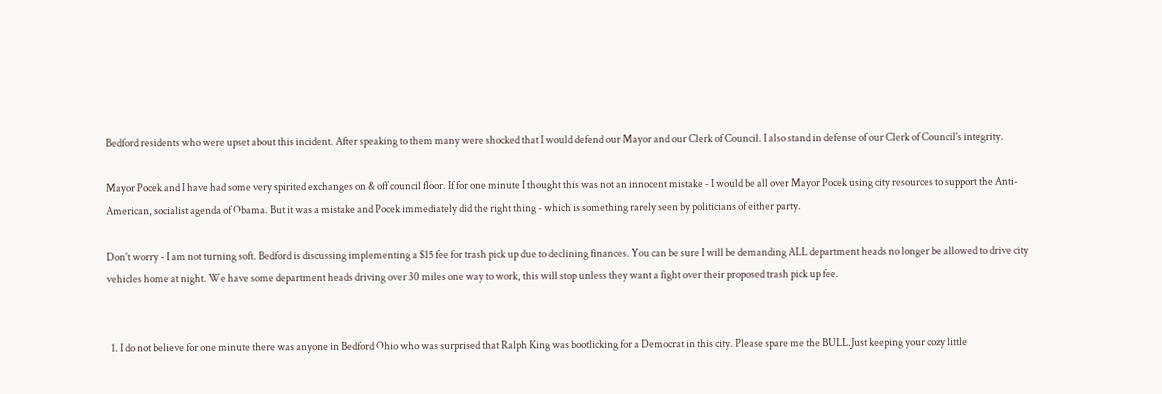Bedford residents who were upset about this incident. After speaking to them many were shocked that I would defend our Mayor and our Clerk of Council. I also stand in defense of our Clerk of Council's integrity.

Mayor Pocek and I have had some very spirited exchanges on & off council floor. If for one minute I thought this was not an innocent mistake - I would be all over Mayor Pocek using city resources to support the Anti-American, socialist agenda of Obama. But it was a mistake and Pocek immediately did the right thing - which is something rarely seen by politicians of either party.

Don't worry - I am not turning soft. Bedford is discussing implementing a $15 fee for trash pick up due to declining finances. You can be sure I will be demanding ALL department heads no longer be allowed to drive city vehicles home at night. We have some department heads driving over 30 miles one way to work, this will stop unless they want a fight over their proposed trash pick up fee.


  1. I do not believe for one minute there was anyone in Bedford Ohio who was surprised that Ralph King was bootlicking for a Democrat in this city. Please spare me the BULL.Just keeping your cozy little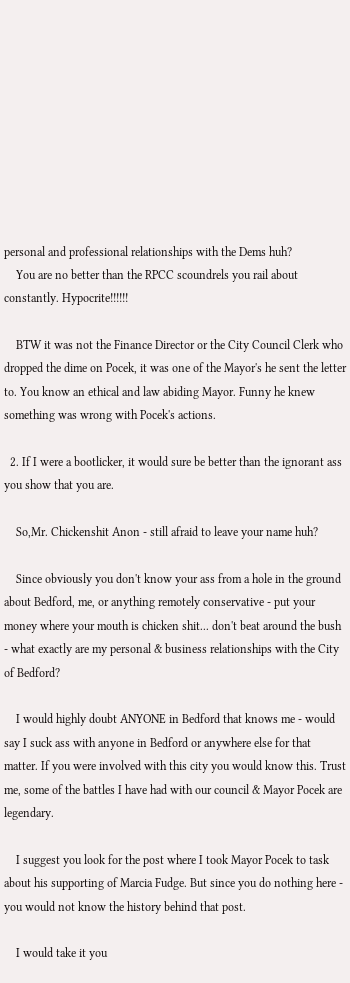personal and professional relationships with the Dems huh?
    You are no better than the RPCC scoundrels you rail about constantly. Hypocrite!!!!!!

    BTW it was not the Finance Director or the City Council Clerk who dropped the dime on Pocek, it was one of the Mayor's he sent the letter to. You know an ethical and law abiding Mayor. Funny he knew something was wrong with Pocek's actions.

  2. If I were a bootlicker, it would sure be better than the ignorant ass you show that you are.

    So,Mr. Chickenshit Anon - still afraid to leave your name huh?

    Since obviously you don't know your ass from a hole in the ground about Bedford, me, or anything remotely conservative - put your money where your mouth is chicken shit... don't beat around the bush - what exactly are my personal & business relationships with the City of Bedford?

    I would highly doubt ANYONE in Bedford that knows me - would say I suck ass with anyone in Bedford or anywhere else for that matter. If you were involved with this city you would know this. Trust me, some of the battles I have had with our council & Mayor Pocek are legendary.

    I suggest you look for the post where I took Mayor Pocek to task about his supporting of Marcia Fudge. But since you do nothing here - you would not know the history behind that post.

    I would take it you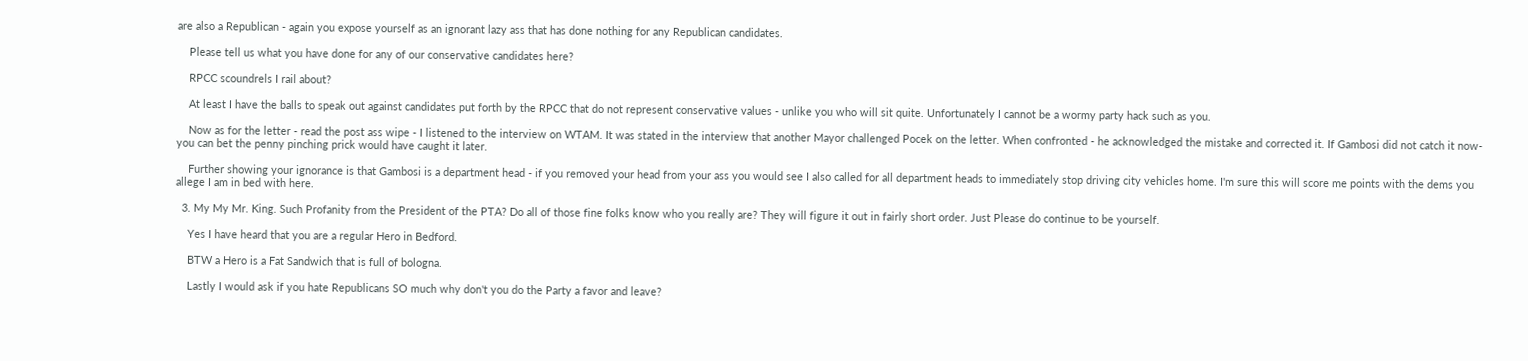are also a Republican - again you expose yourself as an ignorant lazy ass that has done nothing for any Republican candidates.

    Please tell us what you have done for any of our conservative candidates here?

    RPCC scoundrels I rail about?

    At least I have the balls to speak out against candidates put forth by the RPCC that do not represent conservative values - unlike you who will sit quite. Unfortunately I cannot be a wormy party hack such as you.

    Now as for the letter - read the post ass wipe - I listened to the interview on WTAM. It was stated in the interview that another Mayor challenged Pocek on the letter. When confronted - he acknowledged the mistake and corrected it. If Gambosi did not catch it now- you can bet the penny pinching prick would have caught it later.

    Further showing your ignorance is that Gambosi is a department head - if you removed your head from your ass you would see I also called for all department heads to immediately stop driving city vehicles home. I'm sure this will score me points with the dems you allege I am in bed with here.

  3. My My Mr. King. Such Profanity from the President of the PTA? Do all of those fine folks know who you really are? They will figure it out in fairly short order. Just Please do continue to be yourself.

    Yes I have heard that you are a regular Hero in Bedford.

    BTW a Hero is a Fat Sandwich that is full of bologna.

    Lastly I would ask if you hate Republicans SO much why don't you do the Party a favor and leave?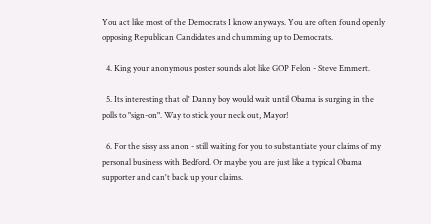You act like most of the Democrats I know anyways. You are often found openly opposing Republican Candidates and chumming up to Democrats.

  4. King your anonymous poster sounds alot like GOP Felon - Steve Emmert.

  5. Its interesting that ol' Danny boy would wait until Obama is surging in the polls to "sign-on". Way to stick your neck out, Mayor!

  6. For the sissy ass anon - still waiting for you to substantiate your claims of my personal business with Bedford. Or maybe you are just like a typical Obama supporter and can't back up your claims.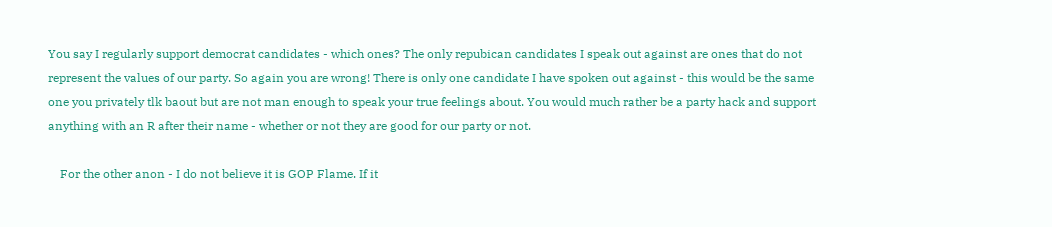You say I regularly support democrat candidates - which ones? The only repubican candidates I speak out against are ones that do not represent the values of our party. So again you are wrong! There is only one candidate I have spoken out against - this would be the same one you privately tlk baout but are not man enough to speak your true feelings about. You would much rather be a party hack and support anything with an R after their name - whether or not they are good for our party or not.

    For the other anon - I do not believe it is GOP Flame. If it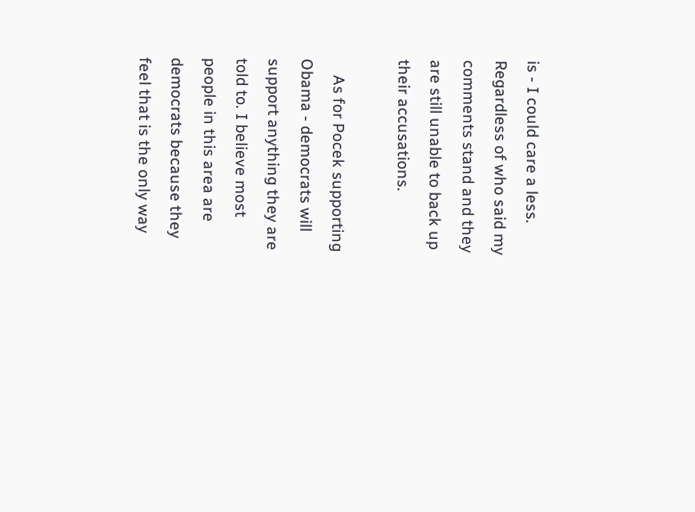is - I could care a less. Regardless of who said my comments stand and they are still unable to back up their accusations.

    As for Pocek supporting Obama - democrats will support anything they are told to. I believe most people in this area are democrats because they feel that is the only way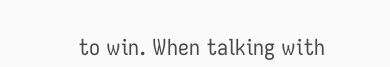to win. When talking with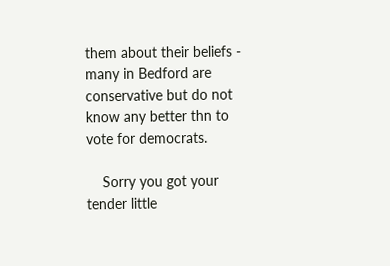them about their beliefs - many in Bedford are conservative but do not know any better thn to vote for democrats.

    Sorry you got your tender little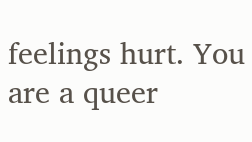feelings hurt. You are a queer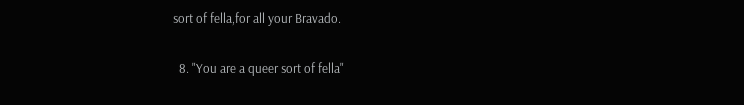sort of fella,for all your Bravado.

  8. "You are a queer sort of fella"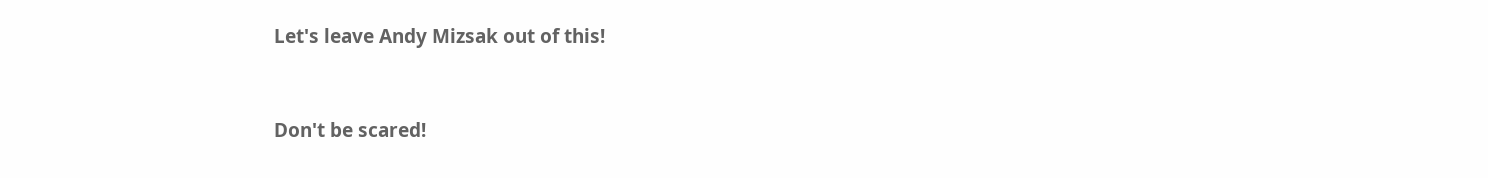Let's leave Andy Mizsak out of this!


Don't be scared!